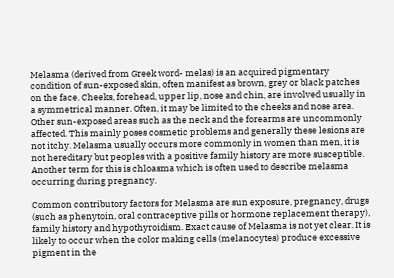Melasma (derived from Greek word- melas) is an acquired pigmentary condition of sun-exposed skin, often manifest as brown, grey or black patches on the face. Cheeks, forehead, upper lip, nose and chin, are involved usually in a symmetrical manner. Often, it may be limited to the cheeks and nose area. Other sun-exposed areas such as the neck and the forearms are uncommonly affected. This mainly poses cosmetic problems and generally these lesions are not itchy. Melasma usually occurs more commonly in women than men, it is not hereditary but peoples with a positive family history are more susceptible. Another term for this is chloasma which is often used to describe melasma occurring during pregnancy.

Common contributory factors for Melasma are sun exposure, pregnancy, drugs (such as phenytoin, oral contraceptive pills or hormone replacement therapy), family history and hypothyroidism. Exact cause of Melasma is not yet clear. It is likely to occur when the color making cells (melanocytes) produce excessive pigment in the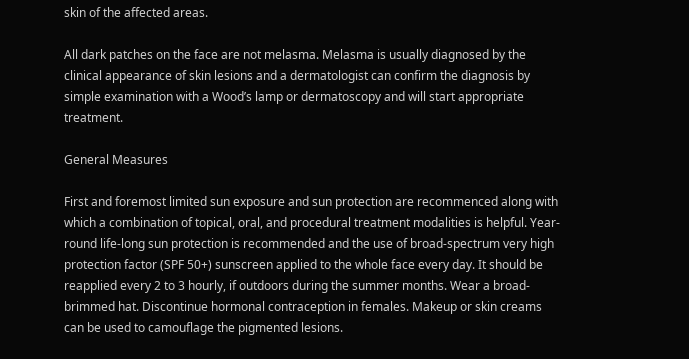skin of the affected areas.

All dark patches on the face are not melasma. Melasma is usually diagnosed by the clinical appearance of skin lesions and a dermatologist can confirm the diagnosis by simple examination with a Wood’s lamp or dermatoscopy and will start appropriate treatment.

General Measures

First and foremost limited sun exposure and sun protection are recommenced along with which a combination of topical, oral, and procedural treatment modalities is helpful. Year-round life-long sun protection is recommended and the use of broad-spectrum very high protection factor (SPF 50+) sunscreen applied to the whole face every day. It should be reapplied every 2 to 3 hourly, if outdoors during the summer months. Wear a broad-brimmed hat. Discontinue hormonal contraception in females. Makeup or skin creams can be used to camouflage the pigmented lesions.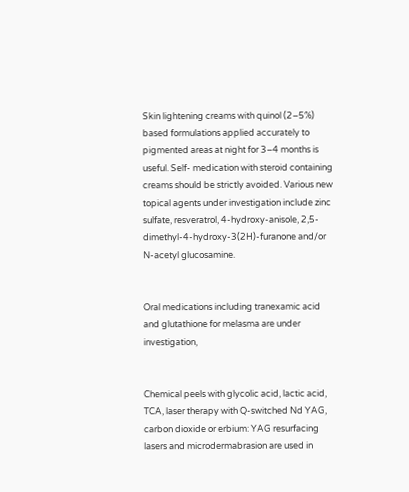Skin lightening creams with quinol (2–5%) based formulations applied accurately to pigmented areas at night for 3–4 months is useful. Self- medication with steroid containing creams should be strictly avoided. Various new topical agents under investigation include zinc sulfate, resveratrol, 4-hydroxy-anisole, 2,5-dimethyl-4-hydroxy-3(2H)-furanone and/or N-acetyl glucosamine.


Oral medications including tranexamic acid and glutathione for melasma are under investigation,


Chemical peels with glycolic acid, lactic acid, TCA, laser therapy with Q-switched Nd YAG, carbon dioxide or erbium: YAG resurfacing lasers and microdermabrasion are used in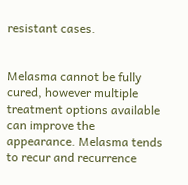resistant cases.


Melasma cannot be fully cured, however multiple treatment options available can improve the appearance. Melasma tends to recur and recurrence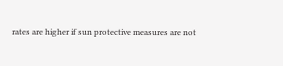rates are higher if sun protective measures are not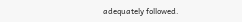adequately followed.